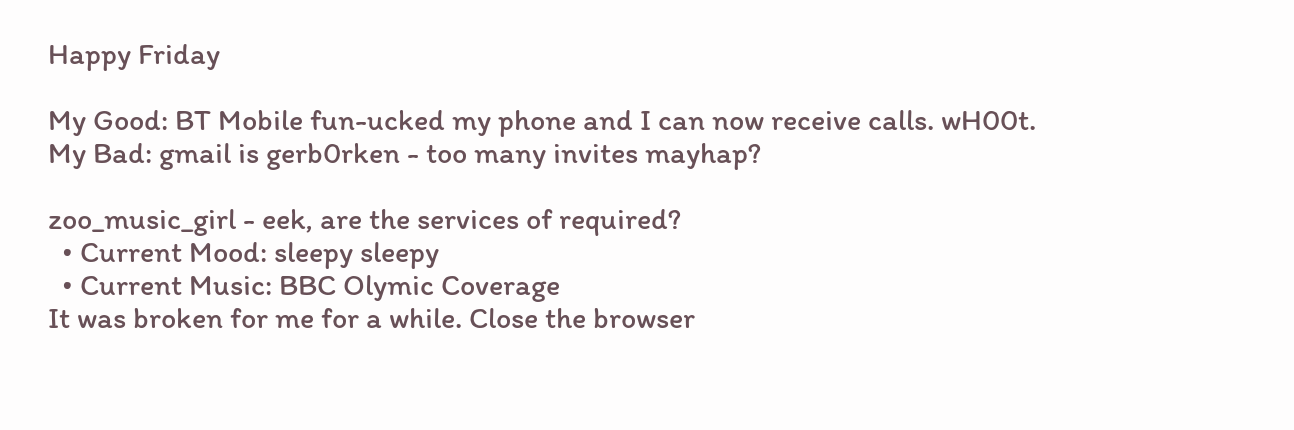Happy Friday

My Good: BT Mobile fun-ucked my phone and I can now receive calls. wH00t.
My Bad: gmail is gerb0rken - too many invites mayhap?

zoo_music_girl - eek, are the services of required?
  • Current Mood: sleepy sleepy
  • Current Music: BBC Olymic Coverage
It was broken for me for a while. Close the browser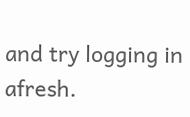and try logging in afresh.